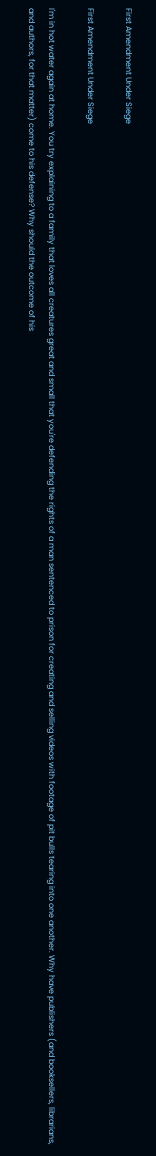First Amendment Under Siege

First Amendment Under Siege

I'm in hot water again at home. You try explaining to a family that loves all creatures great and small that you're defending the rights of a man sentenced to prison for creating and selling videos with footage of pit bulls tearing into one another. Why have publishers (and booksellers, librarians, and authors, for that matter) come to his defense? Why should the outcome of his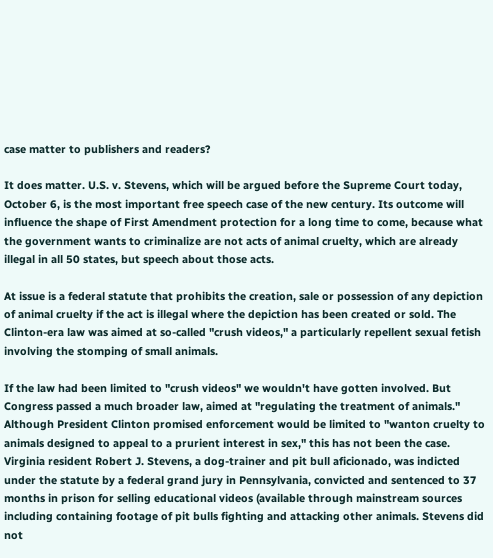case matter to publishers and readers?

It does matter. U.S. v. Stevens, which will be argued before the Supreme Court today, October 6, is the most important free speech case of the new century. Its outcome will influence the shape of First Amendment protection for a long time to come, because what the government wants to criminalize are not acts of animal cruelty, which are already illegal in all 50 states, but speech about those acts.

At issue is a federal statute that prohibits the creation, sale or possession of any depiction of animal cruelty if the act is illegal where the depiction has been created or sold. The Clinton-era law was aimed at so-called "crush videos," a particularly repellent sexual fetish involving the stomping of small animals.

If the law had been limited to "crush videos" we wouldn't have gotten involved. But Congress passed a much broader law, aimed at "regulating the treatment of animals." Although President Clinton promised enforcement would be limited to "wanton cruelty to animals designed to appeal to a prurient interest in sex," this has not been the case. Virginia resident Robert J. Stevens, a dog-trainer and pit bull aficionado, was indicted under the statute by a federal grand jury in Pennsylvania, convicted and sentenced to 37 months in prison for selling educational videos (available through mainstream sources including containing footage of pit bulls fighting and attacking other animals. Stevens did not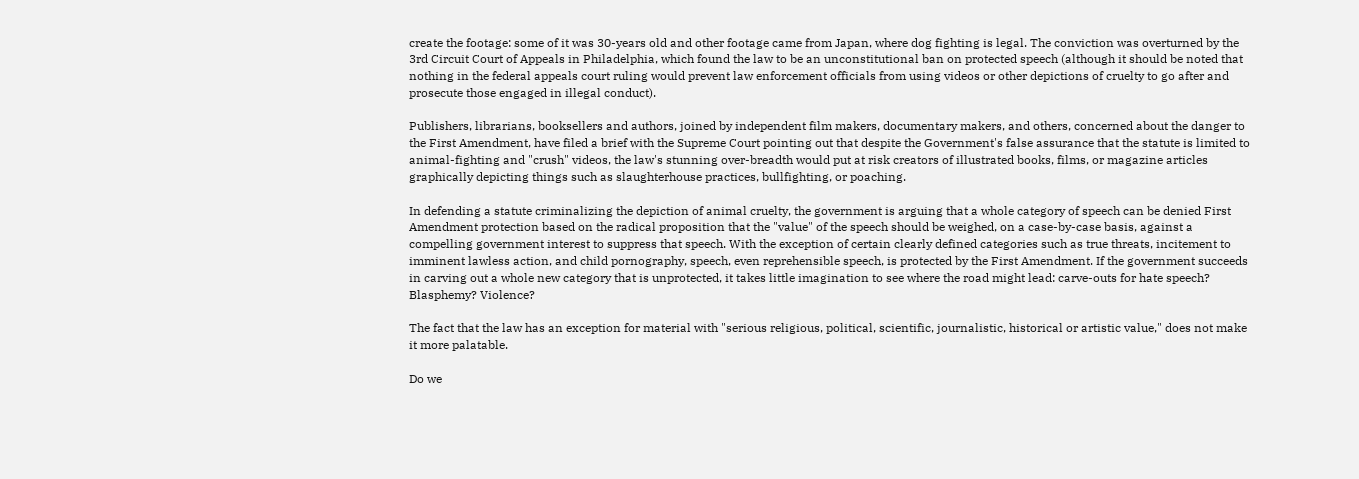create the footage: some of it was 30-years old and other footage came from Japan, where dog fighting is legal. The conviction was overturned by the 3rd Circuit Court of Appeals in Philadelphia, which found the law to be an unconstitutional ban on protected speech (although it should be noted that nothing in the federal appeals court ruling would prevent law enforcement officials from using videos or other depictions of cruelty to go after and prosecute those engaged in illegal conduct).

Publishers, librarians, booksellers and authors, joined by independent film makers, documentary makers, and others, concerned about the danger to the First Amendment, have filed a brief with the Supreme Court pointing out that despite the Government's false assurance that the statute is limited to animal-fighting and "crush" videos, the law's stunning over-breadth would put at risk creators of illustrated books, films, or magazine articles graphically depicting things such as slaughterhouse practices, bullfighting, or poaching.

In defending a statute criminalizing the depiction of animal cruelty, the government is arguing that a whole category of speech can be denied First Amendment protection based on the radical proposition that the "value" of the speech should be weighed, on a case-by-case basis, against a compelling government interest to suppress that speech. With the exception of certain clearly defined categories such as true threats, incitement to imminent lawless action, and child pornography, speech, even reprehensible speech, is protected by the First Amendment. If the government succeeds in carving out a whole new category that is unprotected, it takes little imagination to see where the road might lead: carve-outs for hate speech? Blasphemy? Violence?

The fact that the law has an exception for material with "serious religious, political, scientific, journalistic, historical or artistic value," does not make it more palatable.

Do we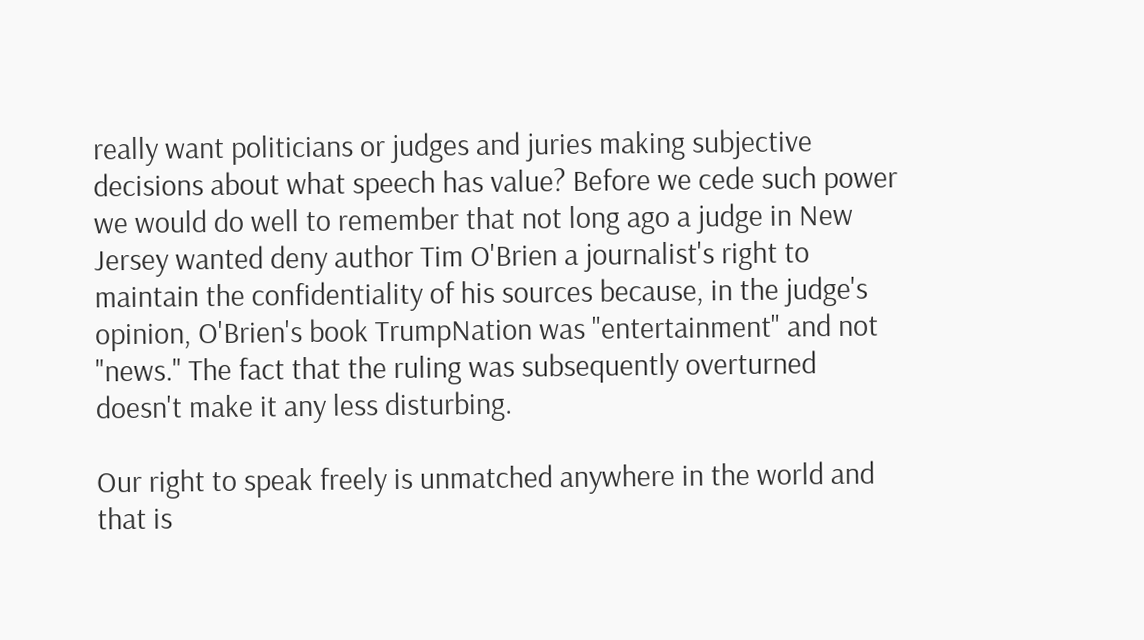really want politicians or judges and juries making subjective decisions about what speech has value? Before we cede such power we would do well to remember that not long ago a judge in New Jersey wanted deny author Tim O'Brien a journalist's right to maintain the confidentiality of his sources because, in the judge's opinion, O'Brien's book TrumpNation was "entertainment" and not "news." The fact that the ruling was subsequently overturned doesn't make it any less disturbing.

Our right to speak freely is unmatched anywhere in the world and that is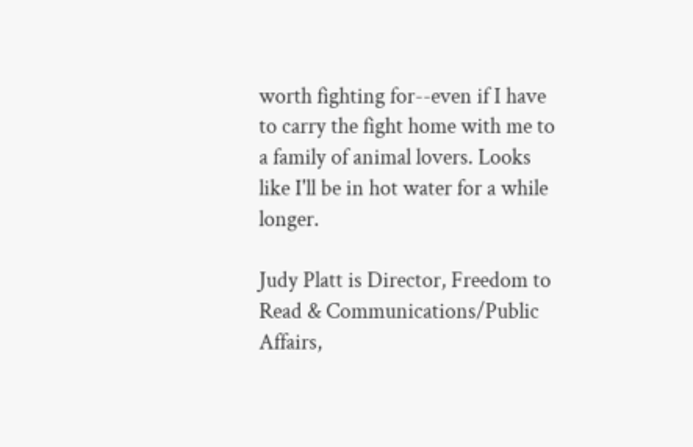worth fighting for--even if I have to carry the fight home with me to a family of animal lovers. Looks like I'll be in hot water for a while longer.

Judy Platt is Director, Freedom to Read & Communications/Public Affairs,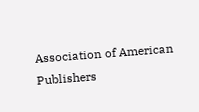Association of American Publishers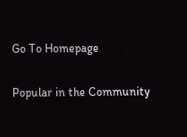Go To Homepage

Popular in the Community